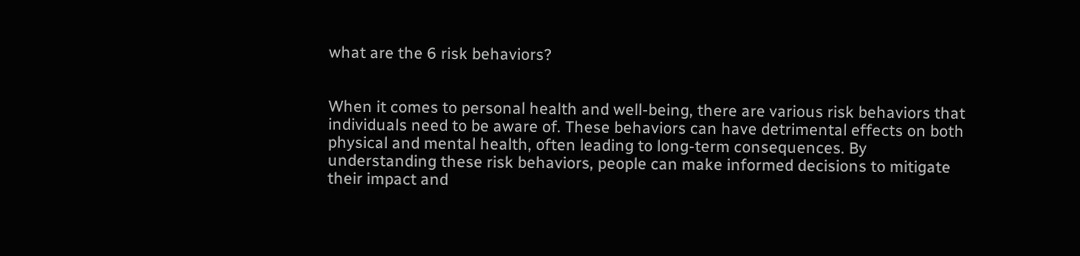what are the 6 risk behaviors?


When it comes to personal health and well-being, there are various risk behaviors that individuals need to be aware of. These behaviors can have detrimental effects on both physical and mental health, often leading to long-term consequences. By understanding these risk behaviors, people can make informed decisions to mitigate their impact and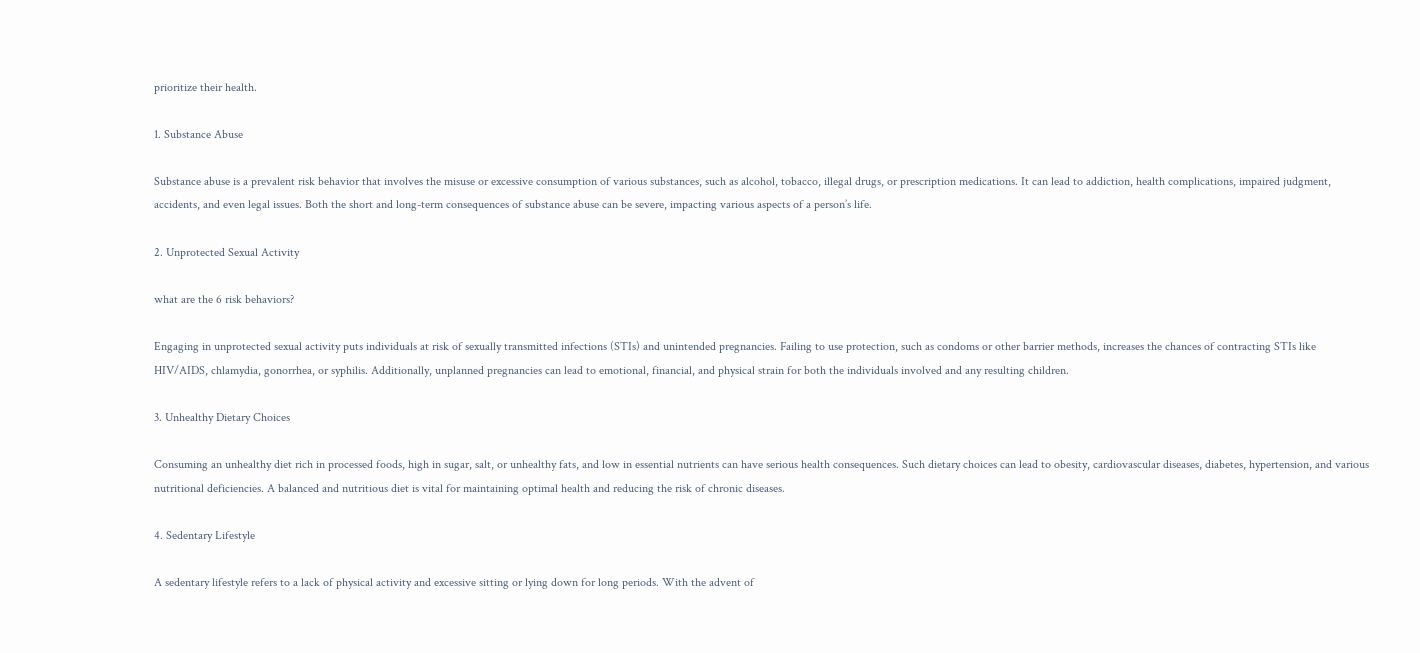prioritize their health.

1. Substance Abuse

Substance abuse is a prevalent risk behavior that involves the misuse or excessive consumption of various substances, such as alcohol, tobacco, illegal drugs, or prescription medications. It can lead to addiction, health complications, impaired judgment, accidents, and even legal issues. Both the short and long-term consequences of substance abuse can be severe, impacting various aspects of a person’s life.

2. Unprotected Sexual Activity

what are the 6 risk behaviors?

Engaging in unprotected sexual activity puts individuals at risk of sexually transmitted infections (STIs) and unintended pregnancies. Failing to use protection, such as condoms or other barrier methods, increases the chances of contracting STIs like HIV/AIDS, chlamydia, gonorrhea, or syphilis. Additionally, unplanned pregnancies can lead to emotional, financial, and physical strain for both the individuals involved and any resulting children.

3. Unhealthy Dietary Choices

Consuming an unhealthy diet rich in processed foods, high in sugar, salt, or unhealthy fats, and low in essential nutrients can have serious health consequences. Such dietary choices can lead to obesity, cardiovascular diseases, diabetes, hypertension, and various nutritional deficiencies. A balanced and nutritious diet is vital for maintaining optimal health and reducing the risk of chronic diseases.

4. Sedentary Lifestyle

A sedentary lifestyle refers to a lack of physical activity and excessive sitting or lying down for long periods. With the advent of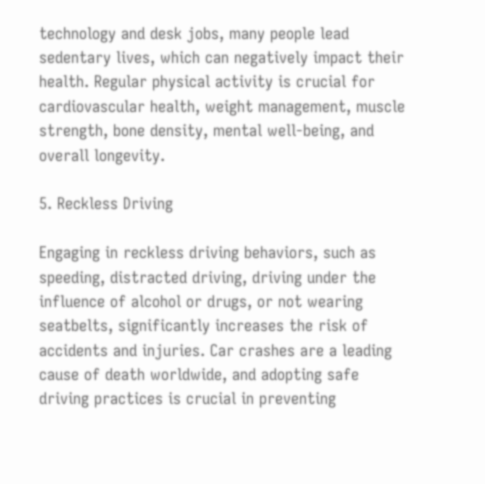technology and desk jobs, many people lead sedentary lives, which can negatively impact their health. Regular physical activity is crucial for cardiovascular health, weight management, muscle strength, bone density, mental well-being, and overall longevity.

5. Reckless Driving

Engaging in reckless driving behaviors, such as speeding, distracted driving, driving under the influence of alcohol or drugs, or not wearing seatbelts, significantly increases the risk of accidents and injuries. Car crashes are a leading cause of death worldwide, and adopting safe driving practices is crucial in preventing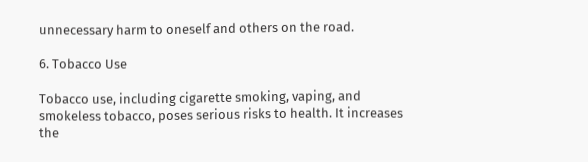unnecessary harm to oneself and others on the road.

6. Tobacco Use

Tobacco use, including cigarette smoking, vaping, and smokeless tobacco, poses serious risks to health. It increases the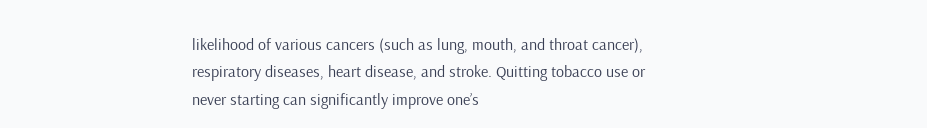likelihood of various cancers (such as lung, mouth, and throat cancer), respiratory diseases, heart disease, and stroke. Quitting tobacco use or never starting can significantly improve one’s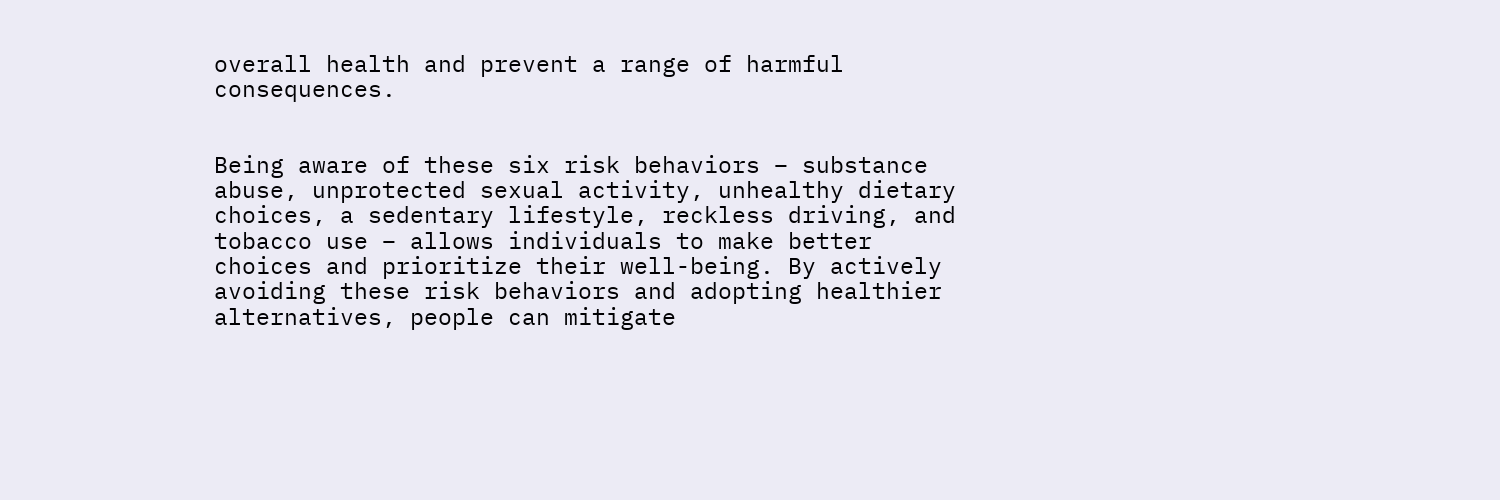overall health and prevent a range of harmful consequences.


Being aware of these six risk behaviors – substance abuse, unprotected sexual activity, unhealthy dietary choices, a sedentary lifestyle, reckless driving, and tobacco use – allows individuals to make better choices and prioritize their well-being. By actively avoiding these risk behaviors and adopting healthier alternatives, people can mitigate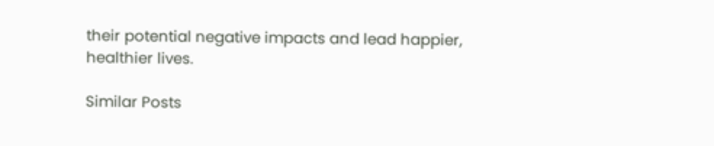their potential negative impacts and lead happier, healthier lives.

Similar Posts